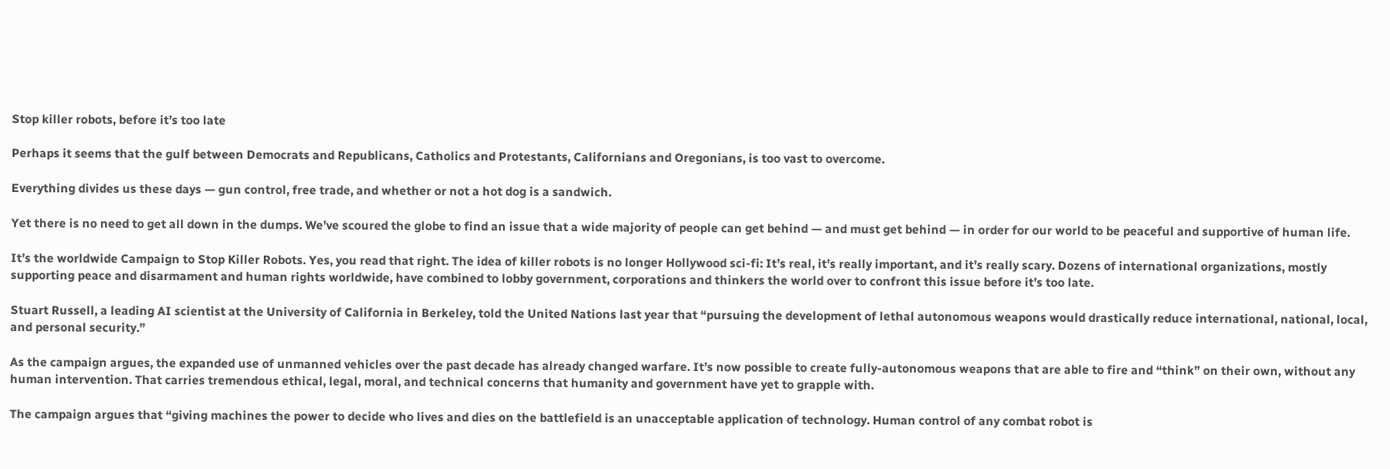Stop killer robots, before it’s too late

Perhaps it seems that the gulf between Democrats and Republicans, Catholics and Protestants, Californians and Oregonians, is too vast to overcome.

Everything divides us these days — gun control, free trade, and whether or not a hot dog is a sandwich.

Yet there is no need to get all down in the dumps. We’ve scoured the globe to find an issue that a wide majority of people can get behind — and must get behind — in order for our world to be peaceful and supportive of human life.

It’s the worldwide Campaign to Stop Killer Robots. Yes, you read that right. The idea of killer robots is no longer Hollywood sci-fi: It’s real, it’s really important, and it’s really scary. Dozens of international organizations, mostly supporting peace and disarmament and human rights worldwide, have combined to lobby government, corporations and thinkers the world over to confront this issue before it’s too late.

Stuart Russell, a leading AI scientist at the University of California in Berkeley, told the United Nations last year that “pursuing the development of lethal autonomous weapons would drastically reduce international, national, local, and personal security.”

As the campaign argues, the expanded use of unmanned vehicles over the past decade has already changed warfare. It’s now possible to create fully-autonomous weapons that are able to fire and “think” on their own, without any human intervention. That carries tremendous ethical, legal, moral, and technical concerns that humanity and government have yet to grapple with.

The campaign argues that “giving machines the power to decide who lives and dies on the battlefield is an unacceptable application of technology. Human control of any combat robot is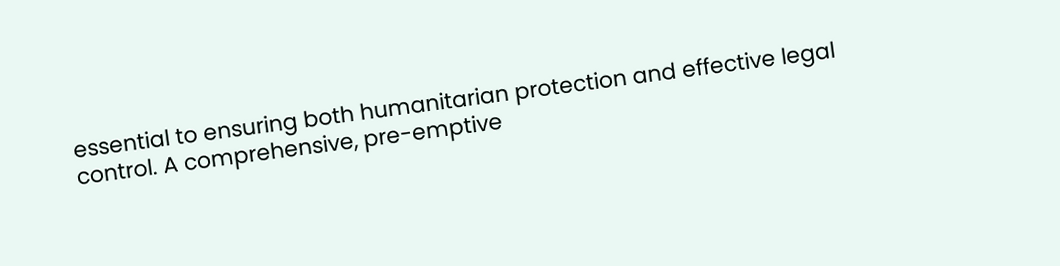essential to ensuring both humanitarian protection and effective legal control. A comprehensive, pre-emptive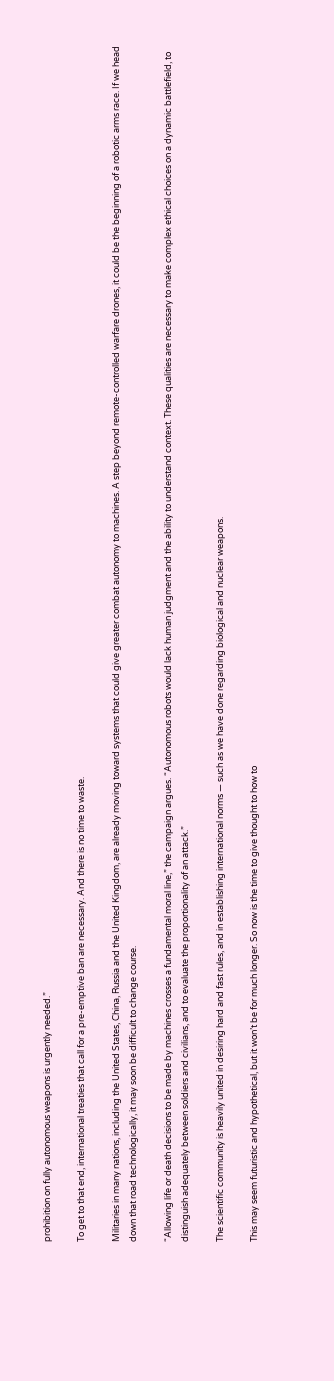prohibition on fully autonomous weapons is urgently needed.”

To get to that end, international treaties that call for a pre-emptive ban are necessary. And there is no time to waste.

Militaries in many nations, including the United States, China, Russia and the United Kingdom, are already moving toward systems that could give greater combat autonomy to machines. A step beyond remote-controlled warfare drones, it could be the beginning of a robotic arms race. If we head down that road technologically, it may soon be difficult to change course.

“Allowing life or death decisions to be made by machines crosses a fundamental moral line,” the campaign argues. “Autonomous robots would lack human judgment and the ability to understand context. These qualities are necessary to make complex ethical choices on a dynamic battlefield, to distinguish adequately between soldiers and civilians, and to evaluate the proportionality of an attack.”

The scientific community is heavily united in desiring hard and fast rules, and in establishing international norms — such as we have done regarding biological and nuclear weapons.

This may seem futuristic and hypothetical, but it won’t be for much longer. So now is the time to give thought to how to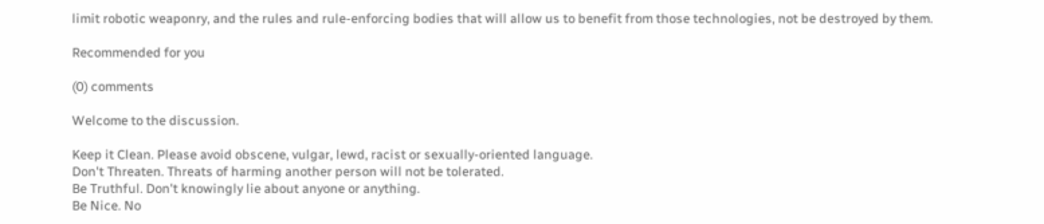limit robotic weaponry, and the rules and rule-enforcing bodies that will allow us to benefit from those technologies, not be destroyed by them.

Recommended for you

(0) comments

Welcome to the discussion.

Keep it Clean. Please avoid obscene, vulgar, lewd, racist or sexually-oriented language.
Don't Threaten. Threats of harming another person will not be tolerated.
Be Truthful. Don't knowingly lie about anyone or anything.
Be Nice. No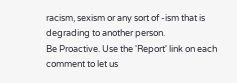racism, sexism or any sort of -ism that is degrading to another person.
Be Proactive. Use the 'Report' link on each comment to let us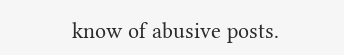know of abusive posts.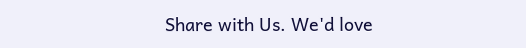Share with Us. We'd love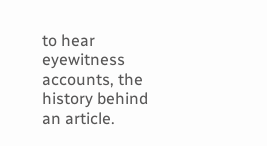to hear eyewitness accounts, the history behind an article.